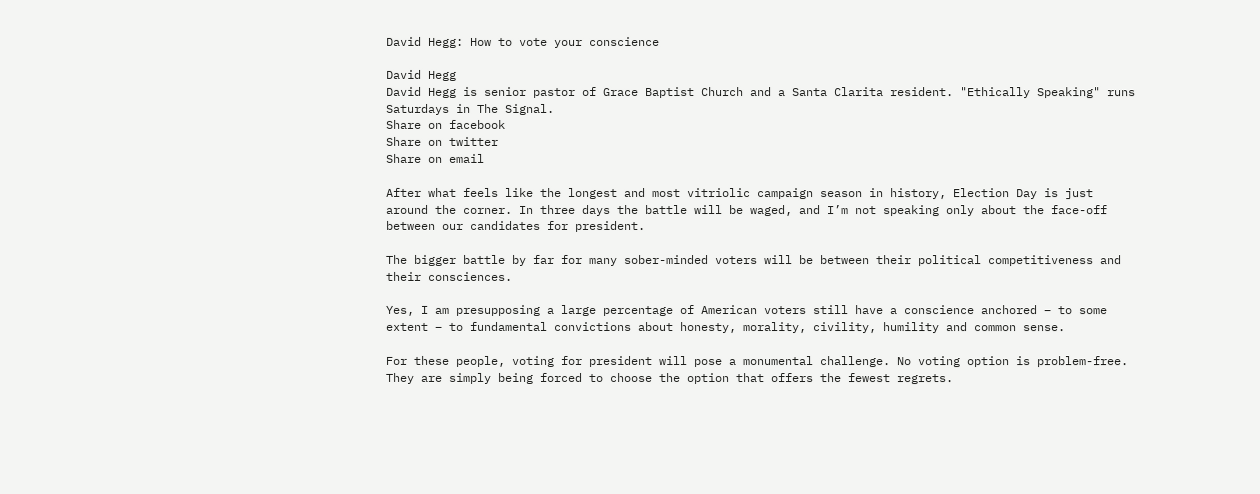David Hegg: How to vote your conscience

David Hegg
David Hegg is senior pastor of Grace Baptist Church and a Santa Clarita resident. "Ethically Speaking" runs Saturdays in The Signal.
Share on facebook
Share on twitter
Share on email

After what feels like the longest and most vitriolic campaign season in history, Election Day is just around the corner. In three days the battle will be waged, and I’m not speaking only about the face-off between our candidates for president.

The bigger battle by far for many sober-minded voters will be between their political competitiveness and their consciences.

Yes, I am presupposing a large percentage of American voters still have a conscience anchored – to some extent – to fundamental convictions about honesty, morality, civility, humility and common sense.

For these people, voting for president will pose a monumental challenge. No voting option is problem-free. They are simply being forced to choose the option that offers the fewest regrets.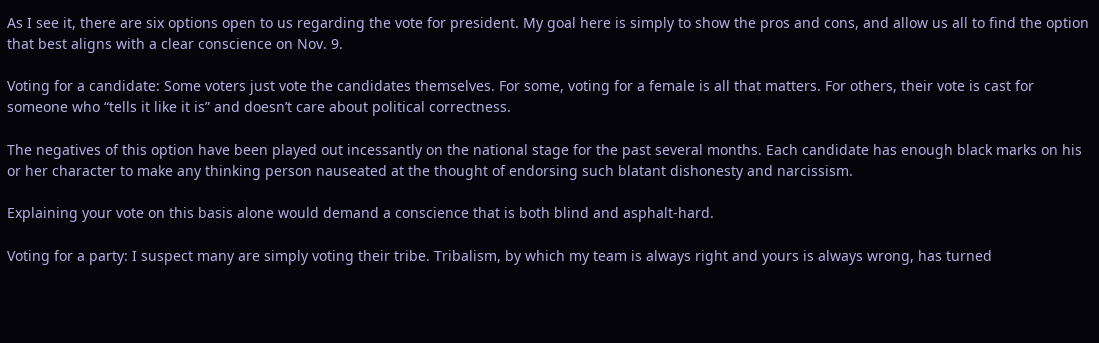As I see it, there are six options open to us regarding the vote for president. My goal here is simply to show the pros and cons, and allow us all to find the option that best aligns with a clear conscience on Nov. 9.

Voting for a candidate: Some voters just vote the candidates themselves. For some, voting for a female is all that matters. For others, their vote is cast for someone who “tells it like it is” and doesn’t care about political correctness.

The negatives of this option have been played out incessantly on the national stage for the past several months. Each candidate has enough black marks on his or her character to make any thinking person nauseated at the thought of endorsing such blatant dishonesty and narcissism.

Explaining your vote on this basis alone would demand a conscience that is both blind and asphalt-hard.

Voting for a party: I suspect many are simply voting their tribe. Tribalism, by which my team is always right and yours is always wrong, has turned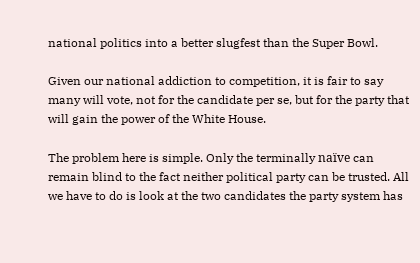national politics into a better slugfest than the Super Bowl.

Given our national addiction to competition, it is fair to say many will vote, not for the candidate per se, but for the party that will gain the power of the White House.

The problem here is simple. Only the terminally naïve can remain blind to the fact neither political party can be trusted. All we have to do is look at the two candidates the party system has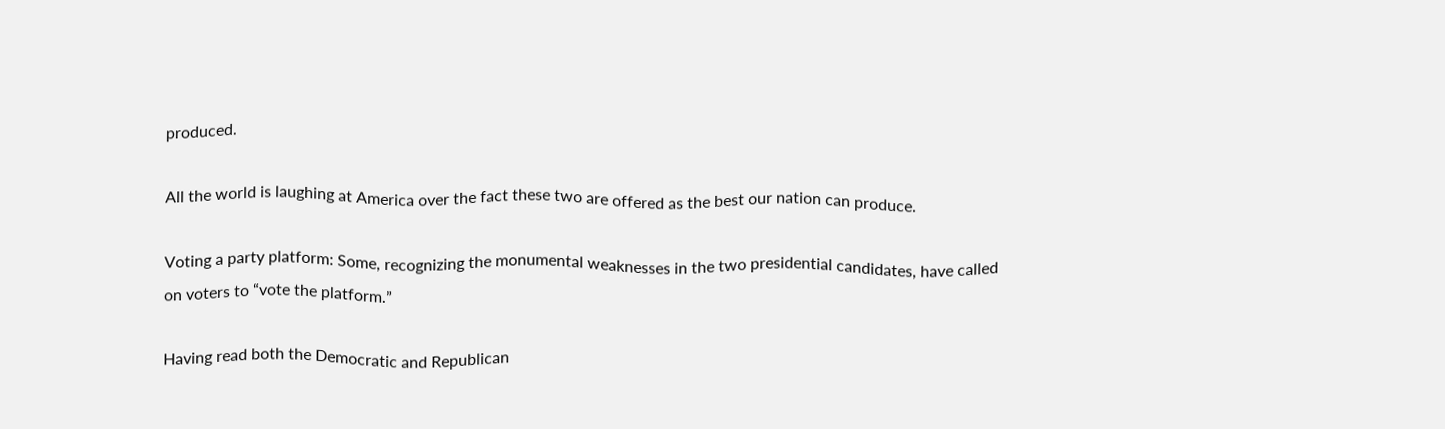produced.

All the world is laughing at America over the fact these two are offered as the best our nation can produce.

Voting a party platform: Some, recognizing the monumental weaknesses in the two presidential candidates, have called on voters to “vote the platform.”

Having read both the Democratic and Republican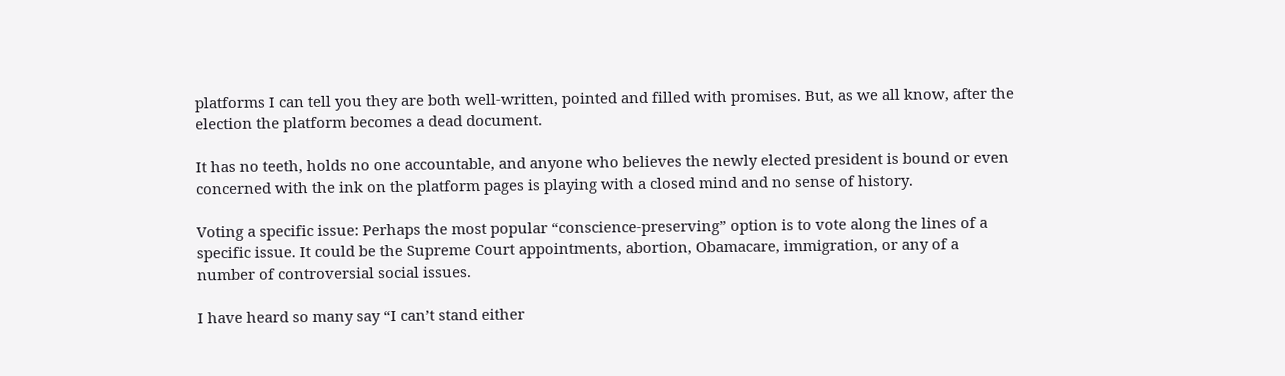platforms I can tell you they are both well-written, pointed and filled with promises. But, as we all know, after the election the platform becomes a dead document.

It has no teeth, holds no one accountable, and anyone who believes the newly elected president is bound or even concerned with the ink on the platform pages is playing with a closed mind and no sense of history.

Voting a specific issue: Perhaps the most popular “conscience-preserving” option is to vote along the lines of a specific issue. It could be the Supreme Court appointments, abortion, Obamacare, immigration, or any of a number of controversial social issues.

I have heard so many say “I can’t stand either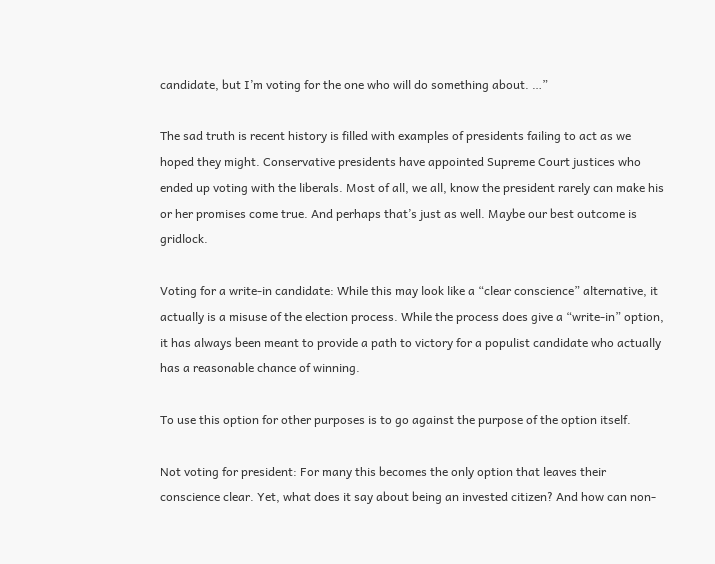candidate, but I’m voting for the one who will do something about. …”

The sad truth is recent history is filled with examples of presidents failing to act as we hoped they might. Conservative presidents have appointed Supreme Court justices who ended up voting with the liberals. Most of all, we all, know the president rarely can make his or her promises come true. And perhaps that’s just as well. Maybe our best outcome is gridlock.

Voting for a write-in candidate: While this may look like a “clear conscience” alternative, it actually is a misuse of the election process. While the process does give a “write-in” option, it has always been meant to provide a path to victory for a populist candidate who actually has a reasonable chance of winning.

To use this option for other purposes is to go against the purpose of the option itself.

Not voting for president: For many this becomes the only option that leaves their conscience clear. Yet, what does it say about being an invested citizen? And how can non-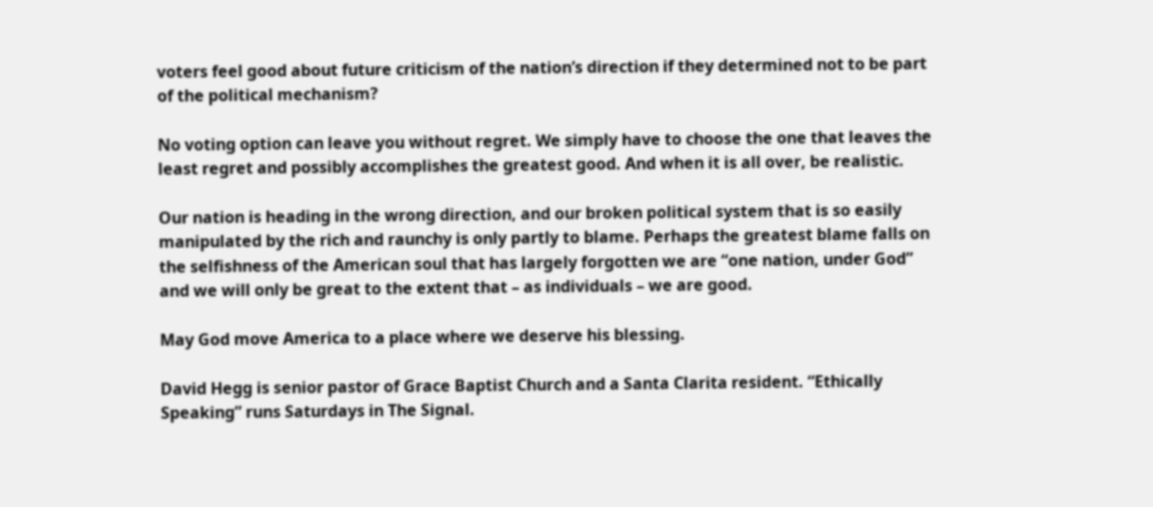voters feel good about future criticism of the nation’s direction if they determined not to be part of the political mechanism?

No voting option can leave you without regret. We simply have to choose the one that leaves the least regret and possibly accomplishes the greatest good. And when it is all over, be realistic.

Our nation is heading in the wrong direction, and our broken political system that is so easily manipulated by the rich and raunchy is only partly to blame. Perhaps the greatest blame falls on the selfishness of the American soul that has largely forgotten we are “one nation, under God” and we will only be great to the extent that – as individuals – we are good.

May God move America to a place where we deserve his blessing.

David Hegg is senior pastor of Grace Baptist Church and a Santa Clarita resident. “Ethically Speaking” runs Saturdays in The Signal.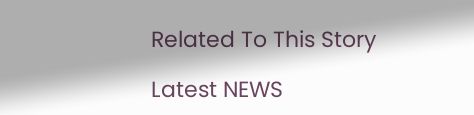Related To This Story

Latest NEWS